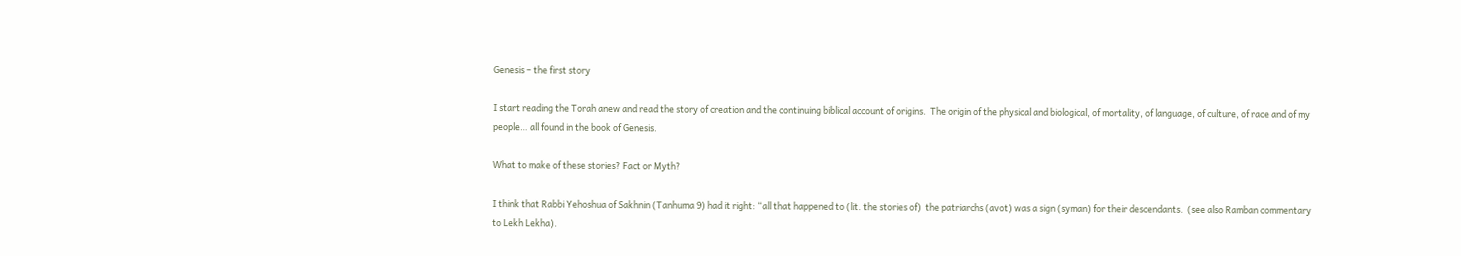Genesis – the first story

I start reading the Torah anew and read the story of creation and the continuing biblical account of origins.  The origin of the physical and biological, of mortality, of language, of culture, of race and of my people… all found in the book of Genesis.

What to make of these stories? Fact or Myth?

I think that Rabbi Yehoshua of Sakhnin (Tanhuma 9) had it right: “all that happened to (lit. the stories of)  the patriarchs (avot) was a sign (syman) for their descendants.  (see also Ramban commentary to Lekh Lekha).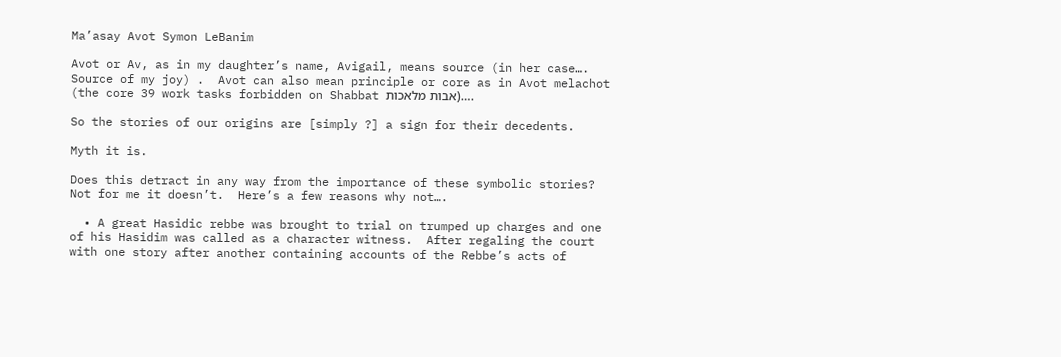Ma’asay Avot Symon LeBanim

Avot or Av, as in my daughter’s name, Avigail, means source (in her case…. Source of my joy) .  Avot can also mean principle or core as in Avot melachot (the core 39 work tasks forbidden on Shabbat אבות מלאכות)….

So the stories of our origins are [simply ?] a sign for their decedents.

Myth it is.

Does this detract in any way from the importance of these symbolic stories?  Not for me it doesn’t.  Here’s a few reasons why not….

  • A great Hasidic rebbe was brought to trial on trumped up charges and one of his Hasidim was called as a character witness.  After regaling the court with one story after another containing accounts of the Rebbe’s acts of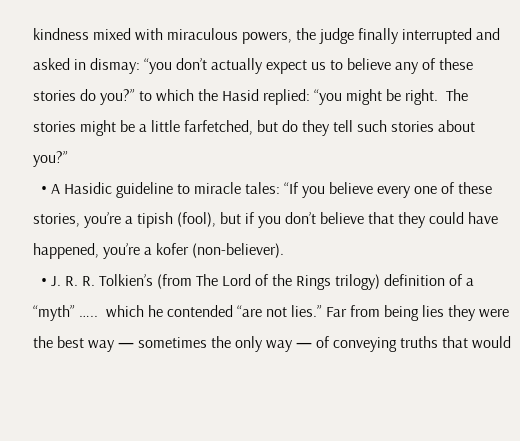kindness mixed with miraculous powers, the judge finally interrupted and asked in dismay: “you don’t actually expect us to believe any of these stories do you?” to which the Hasid replied: “you might be right.  The stories might be a little farfetched, but do they tell such stories about you?”
  • A Hasidic guideline to miracle tales: “If you believe every one of these stories, you’re a tipish (fool), but if you don’t believe that they could have happened, you’re a kofer (non-believer).
  • J. R. R. Tolkien’s (from The Lord of the Rings trilogy) definition of a “myth” …..  which he contended “are not lies.” Far from being lies they were the best way — sometimes the only way — of conveying truths that would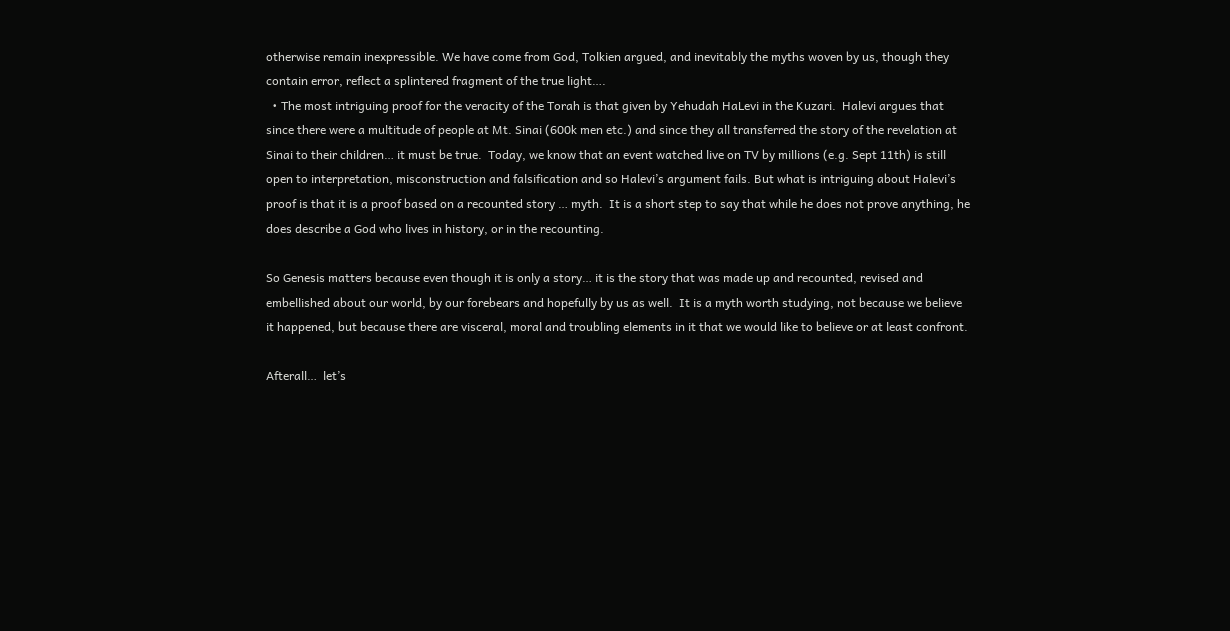otherwise remain inexpressible. We have come from God, Tolkien argued, and inevitably the myths woven by us, though they contain error, reflect a splintered fragment of the true light….
  • The most intriguing proof for the veracity of the Torah is that given by Yehudah HaLevi in the Kuzari.  Halevi argues that since there were a multitude of people at Mt. Sinai (600k men etc.) and since they all transferred the story of the revelation at Sinai to their children… it must be true.  Today, we know that an event watched live on TV by millions (e.g. Sept 11th) is still open to interpretation, misconstruction and falsification and so Halevi’s argument fails. But what is intriguing about Halevi’s proof is that it is a proof based on a recounted story … myth.  It is a short step to say that while he does not prove anything, he does describe a God who lives in history, or in the recounting.

So Genesis matters because even though it is only a story… it is the story that was made up and recounted, revised and embellished about our world, by our forebears and hopefully by us as well.  It is a myth worth studying, not because we believe it happened, but because there are visceral, moral and troubling elements in it that we would like to believe or at least confront.

Afterall…  let’s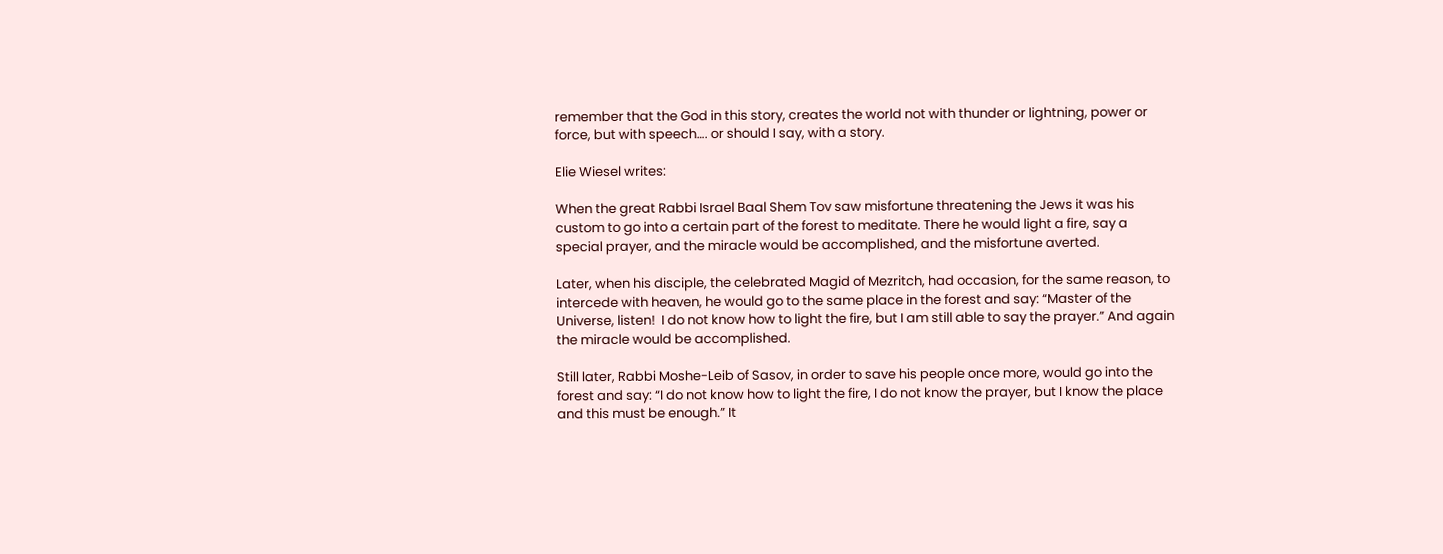remember that the God in this story, creates the world not with thunder or lightning, power or force, but with speech…. or should I say, with a story.

Elie Wiesel writes:

When the great Rabbi Israel Baal Shem Tov saw misfortune threatening the Jews it was his custom to go into a certain part of the forest to meditate. There he would light a fire, say a special prayer, and the miracle would be accomplished, and the misfortune averted.

Later, when his disciple, the celebrated Magid of Mezritch, had occasion, for the same reason, to intercede with heaven, he would go to the same place in the forest and say: “Master of the Universe, listen!  I do not know how to light the fire, but I am still able to say the prayer.” And again the miracle would be accomplished.

Still later, Rabbi Moshe-Leib of Sasov, in order to save his people once more, would go into the forest and say: “I do not know how to light the fire, I do not know the prayer, but I know the place and this must be enough.” It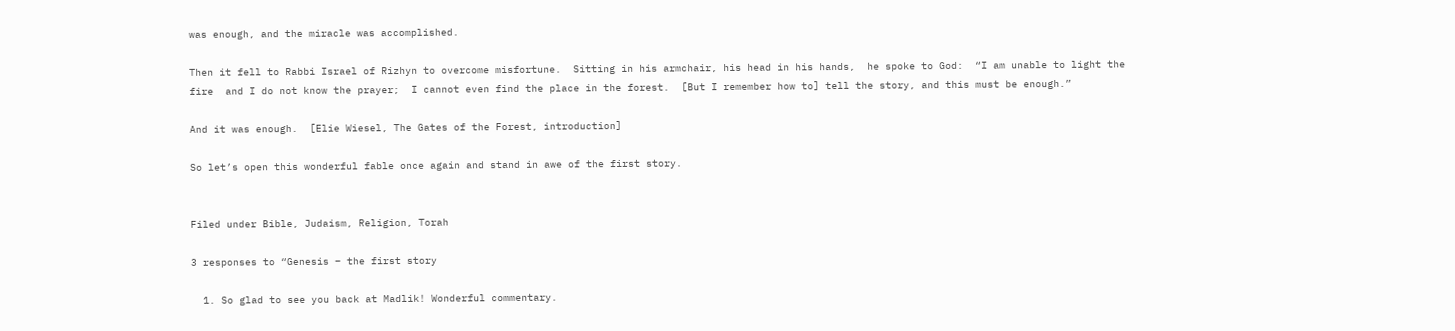was enough, and the miracle was accomplished.

Then it fell to Rabbi Israel of Rizhyn to overcome misfortune.  Sitting in his armchair, his head in his hands,  he spoke to God:  “I am unable to light the fire  and I do not know the prayer;  I cannot even find the place in the forest.  [But I remember how to] tell the story, and this must be enough.”

And it was enough.  [Elie Wiesel, The Gates of the Forest, introduction]

So let’s open this wonderful fable once again and stand in awe of the first story.


Filed under Bible, Judaism, Religion, Torah

3 responses to “Genesis – the first story

  1. So glad to see you back at Madlik! Wonderful commentary.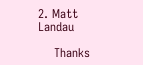2. Matt Landau

    Thanks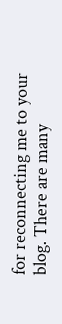for reconnecting me to your blog. There are many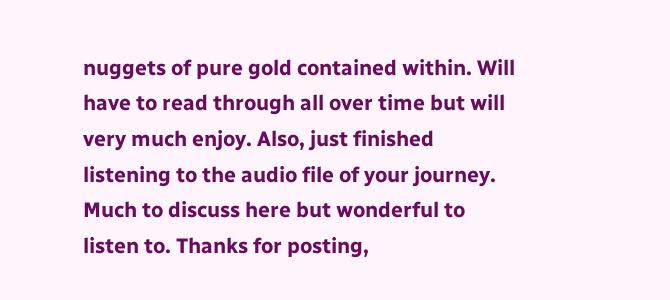nuggets of pure gold contained within. Will have to read through all over time but will very much enjoy. Also, just finished listening to the audio file of your journey. Much to discuss here but wonderful to listen to. Thanks for posting,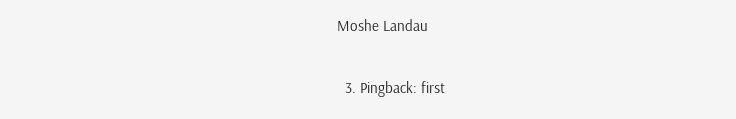Moshe Landau

  3. Pingback: first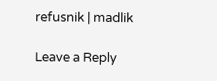refusnik | madlik

Leave a Reply